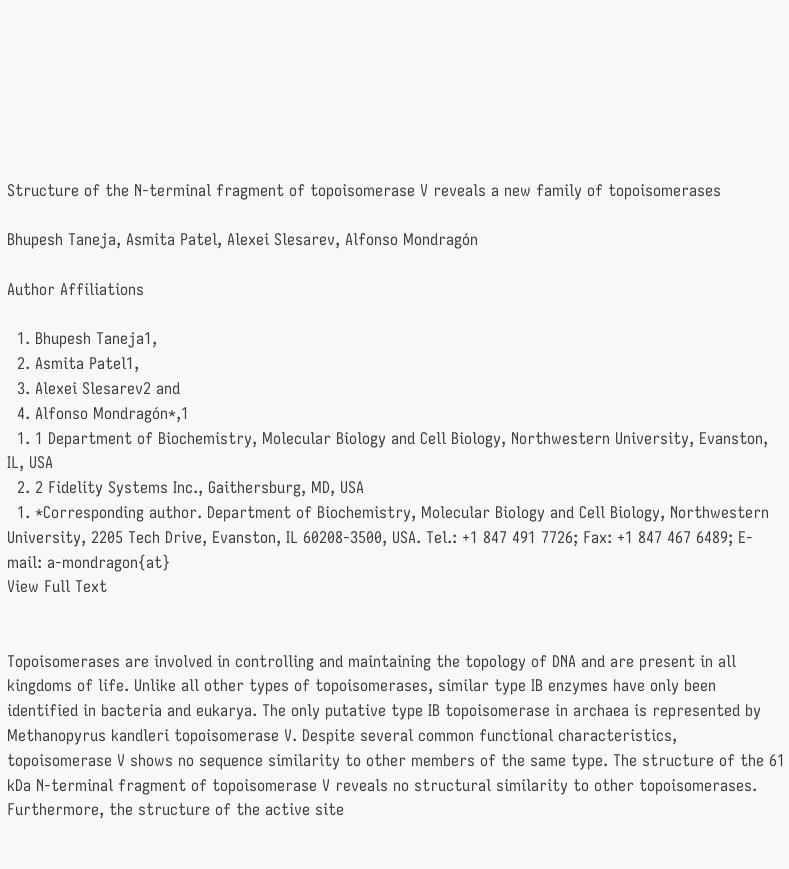Structure of the N‐terminal fragment of topoisomerase V reveals a new family of topoisomerases

Bhupesh Taneja, Asmita Patel, Alexei Slesarev, Alfonso Mondragón

Author Affiliations

  1. Bhupesh Taneja1,
  2. Asmita Patel1,
  3. Alexei Slesarev2 and
  4. Alfonso Mondragón*,1
  1. 1 Department of Biochemistry, Molecular Biology and Cell Biology, Northwestern University, Evanston, IL, USA
  2. 2 Fidelity Systems Inc., Gaithersburg, MD, USA
  1. *Corresponding author. Department of Biochemistry, Molecular Biology and Cell Biology, Northwestern University, 2205 Tech Drive, Evanston, IL 60208‐3500, USA. Tel.: +1 847 491 7726; Fax: +1 847 467 6489; E-mail: a-mondragon{at}
View Full Text


Topoisomerases are involved in controlling and maintaining the topology of DNA and are present in all kingdoms of life. Unlike all other types of topoisomerases, similar type IB enzymes have only been identified in bacteria and eukarya. The only putative type IB topoisomerase in archaea is represented by Methanopyrus kandleri topoisomerase V. Despite several common functional characteristics, topoisomerase V shows no sequence similarity to other members of the same type. The structure of the 61 kDa N‐terminal fragment of topoisomerase V reveals no structural similarity to other topoisomerases. Furthermore, the structure of the active site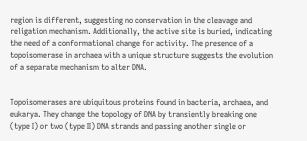region is different, suggesting no conservation in the cleavage and religation mechanism. Additionally, the active site is buried, indicating the need of a conformational change for activity. The presence of a topoisomerase in archaea with a unique structure suggests the evolution of a separate mechanism to alter DNA.


Topoisomerases are ubiquitous proteins found in bacteria, archaea, and eukarya. They change the topology of DNA by transiently breaking one (type I) or two (type II) DNA strands and passing another single or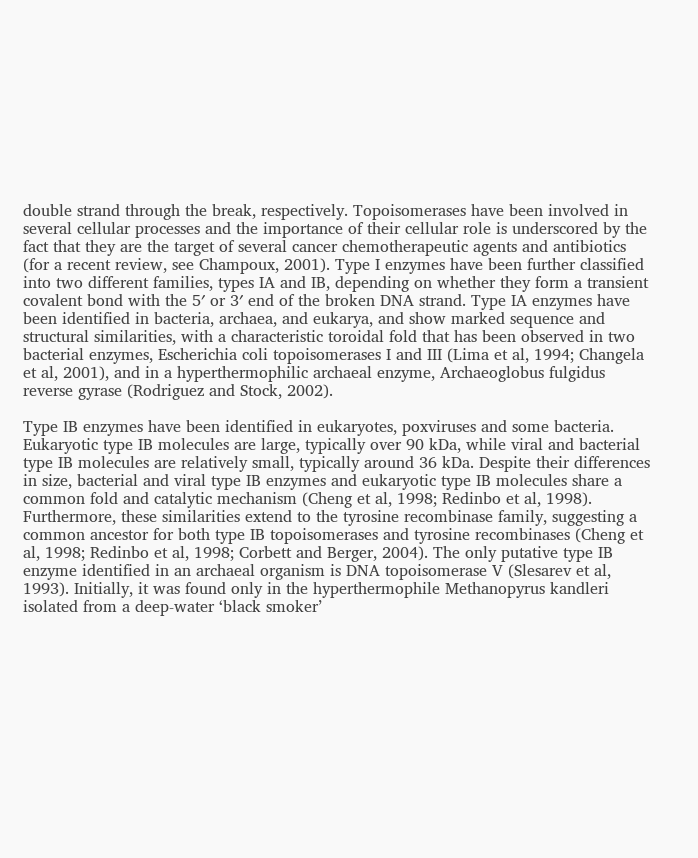double strand through the break, respectively. Topoisomerases have been involved in several cellular processes and the importance of their cellular role is underscored by the fact that they are the target of several cancer chemotherapeutic agents and antibiotics (for a recent review, see Champoux, 2001). Type I enzymes have been further classified into two different families, types IA and IB, depending on whether they form a transient covalent bond with the 5′ or 3′ end of the broken DNA strand. Type IA enzymes have been identified in bacteria, archaea, and eukarya, and show marked sequence and structural similarities, with a characteristic toroidal fold that has been observed in two bacterial enzymes, Escherichia coli topoisomerases I and III (Lima et al, 1994; Changela et al, 2001), and in a hyperthermophilic archaeal enzyme, Archaeoglobus fulgidus reverse gyrase (Rodriguez and Stock, 2002).

Type IB enzymes have been identified in eukaryotes, poxviruses and some bacteria. Eukaryotic type IB molecules are large, typically over 90 kDa, while viral and bacterial type IB molecules are relatively small, typically around 36 kDa. Despite their differences in size, bacterial and viral type IB enzymes and eukaryotic type IB molecules share a common fold and catalytic mechanism (Cheng et al, 1998; Redinbo et al, 1998). Furthermore, these similarities extend to the tyrosine recombinase family, suggesting a common ancestor for both type IB topoisomerases and tyrosine recombinases (Cheng et al, 1998; Redinbo et al, 1998; Corbett and Berger, 2004). The only putative type IB enzyme identified in an archaeal organism is DNA topoisomerase V (Slesarev et al, 1993). Initially, it was found only in the hyperthermophile Methanopyrus kandleri isolated from a deep‐water ‘black smoker’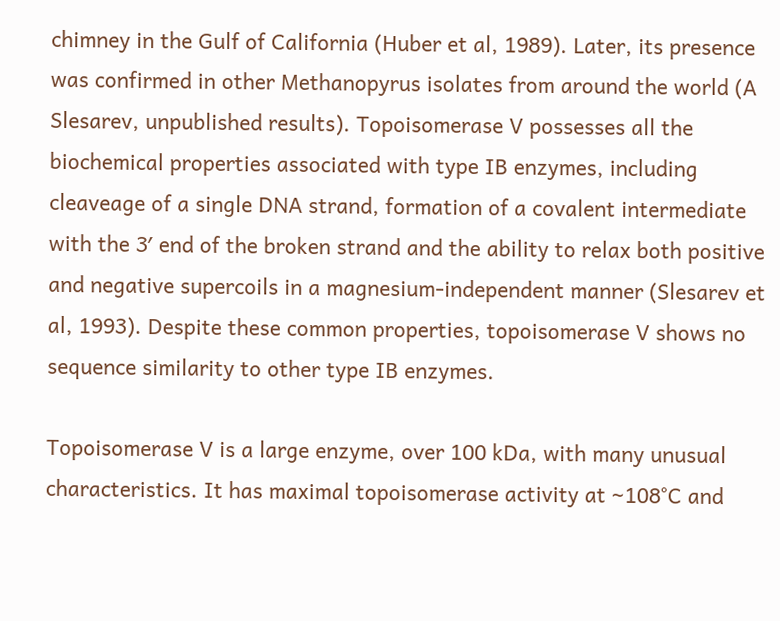chimney in the Gulf of California (Huber et al, 1989). Later, its presence was confirmed in other Methanopyrus isolates from around the world (A Slesarev, unpublished results). Topoisomerase V possesses all the biochemical properties associated with type IB enzymes, including cleaveage of a single DNA strand, formation of a covalent intermediate with the 3′ end of the broken strand and the ability to relax both positive and negative supercoils in a magnesium‐independent manner (Slesarev et al, 1993). Despite these common properties, topoisomerase V shows no sequence similarity to other type IB enzymes.

Topoisomerase V is a large enzyme, over 100 kDa, with many unusual characteristics. It has maximal topoisomerase activity at ∼108°C and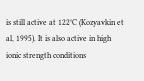is still active at 122°C (Kozyavkin et al, 1995). It is also active in high ionic strength conditions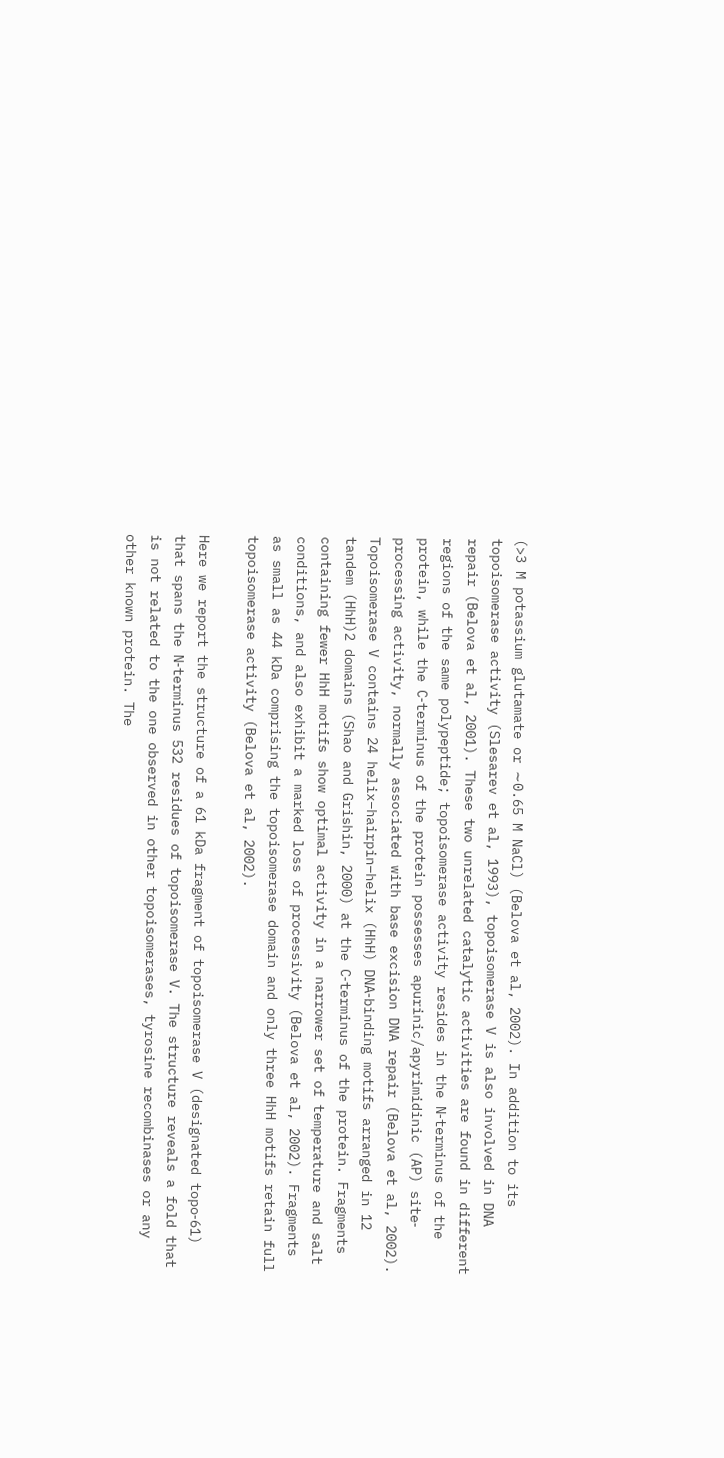(>3 M potassium glutamate or ∼0.65 M NaCl) (Belova et al, 2002). In addition to its topoisomerase activity (Slesarev et al, 1993), topoisomerase V is also involved in DNA repair (Belova et al, 2001). These two unrelated catalytic activities are found in different regions of the same polypeptide; topoisomerase activity resides in the N‐terminus of the protein, while the C‐terminus of the protein possesses apurinic/apyrimidinic (AP) site‐processing activity, normally associated with base excision DNA repair (Belova et al, 2002). Topoisomerase V contains 24 helix–hairpin–helix (HhH) DNA‐binding motifs arranged in 12 tandem (HhH)2 domains (Shao and Grishin, 2000) at the C‐terminus of the protein. Fragments containing fewer HhH motifs show optimal activity in a narrower set of temperature and salt conditions, and also exhibit a marked loss of processivity (Belova et al, 2002). Fragments as small as 44 kDa comprising the topoisomerase domain and only three HhH motifs retain full topoisomerase activity (Belova et al, 2002).

Here we report the structure of a 61 kDa fragment of topoisomerase V (designated topo‐61) that spans the N‐terminus 532 residues of topoisomerase V. The structure reveals a fold that is not related to the one observed in other topoisomerases, tyrosine recombinases or any other known protein. The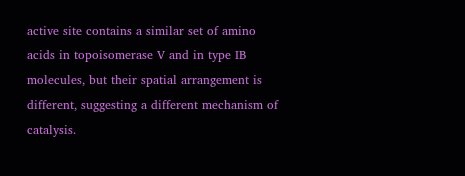active site contains a similar set of amino acids in topoisomerase V and in type IB molecules, but their spatial arrangement is different, suggesting a different mechanism of catalysis.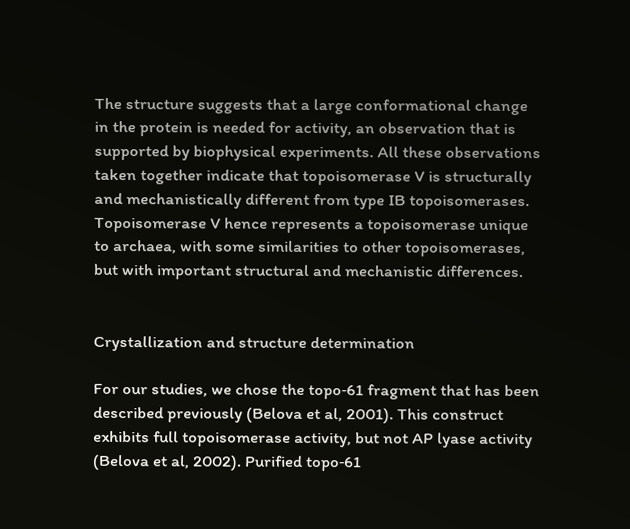The structure suggests that a large conformational change in the protein is needed for activity, an observation that is supported by biophysical experiments. All these observations taken together indicate that topoisomerase V is structurally and mechanistically different from type IB topoisomerases. Topoisomerase V hence represents a topoisomerase unique to archaea, with some similarities to other topoisomerases, but with important structural and mechanistic differences.


Crystallization and structure determination

For our studies, we chose the topo‐61 fragment that has been described previously (Belova et al, 2001). This construct exhibits full topoisomerase activity, but not AP lyase activity (Belova et al, 2002). Purified topo‐61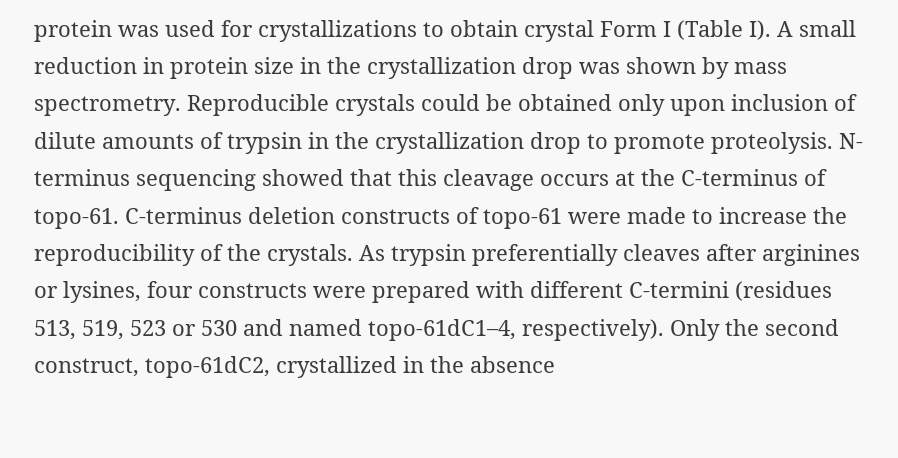protein was used for crystallizations to obtain crystal Form I (Table I). A small reduction in protein size in the crystallization drop was shown by mass spectrometry. Reproducible crystals could be obtained only upon inclusion of dilute amounts of trypsin in the crystallization drop to promote proteolysis. N‐terminus sequencing showed that this cleavage occurs at the C‐terminus of topo‐61. C‐terminus deletion constructs of topo‐61 were made to increase the reproducibility of the crystals. As trypsin preferentially cleaves after arginines or lysines, four constructs were prepared with different C‐termini (residues 513, 519, 523 or 530 and named topo‐61dC1–4, respectively). Only the second construct, topo‐61dC2, crystallized in the absence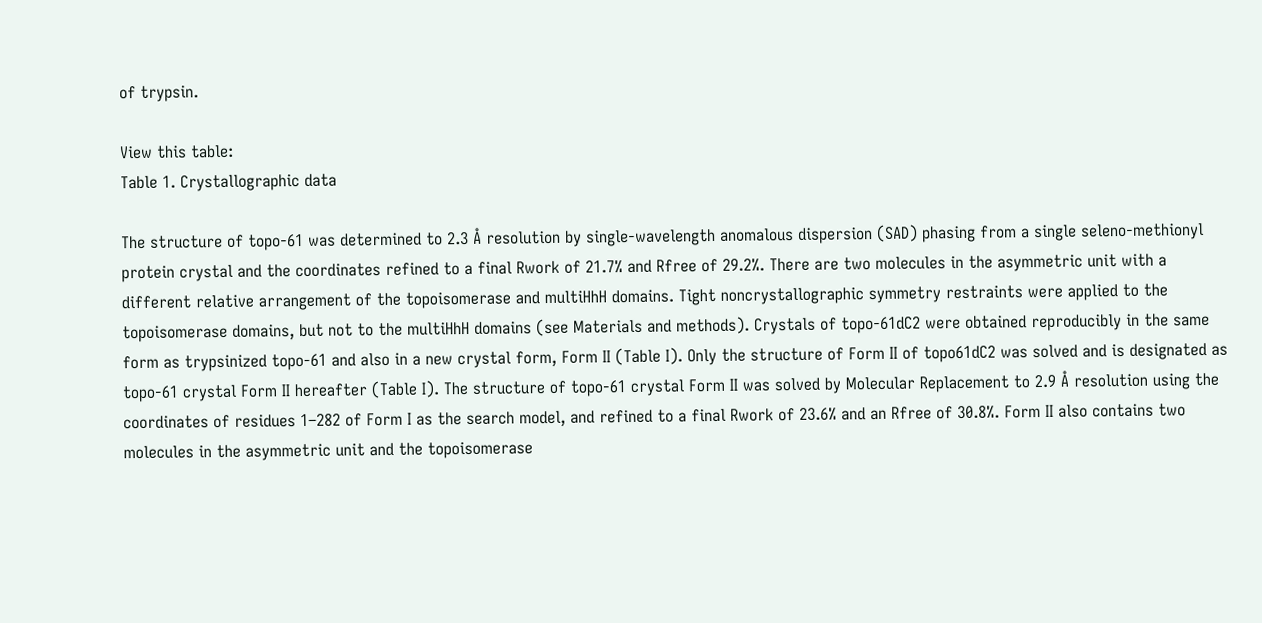of trypsin.

View this table:
Table 1. Crystallographic data

The structure of topo‐61 was determined to 2.3 Å resolution by single‐wavelength anomalous dispersion (SAD) phasing from a single seleno‐methionyl protein crystal and the coordinates refined to a final Rwork of 21.7% and Rfree of 29.2%. There are two molecules in the asymmetric unit with a different relative arrangement of the topoisomerase and multiHhH domains. Tight noncrystallographic symmetry restraints were applied to the topoisomerase domains, but not to the multiHhH domains (see Materials and methods). Crystals of topo‐61dC2 were obtained reproducibly in the same form as trypsinized topo‐61 and also in a new crystal form, Form II (Table I). Only the structure of Form II of topo61dC2 was solved and is designated as topo‐61 crystal Form II hereafter (Table I). The structure of topo‐61 crystal Form II was solved by Molecular Replacement to 2.9 Å resolution using the coordinates of residues 1–282 of Form I as the search model, and refined to a final Rwork of 23.6% and an Rfree of 30.8%. Form II also contains two molecules in the asymmetric unit and the topoisomerase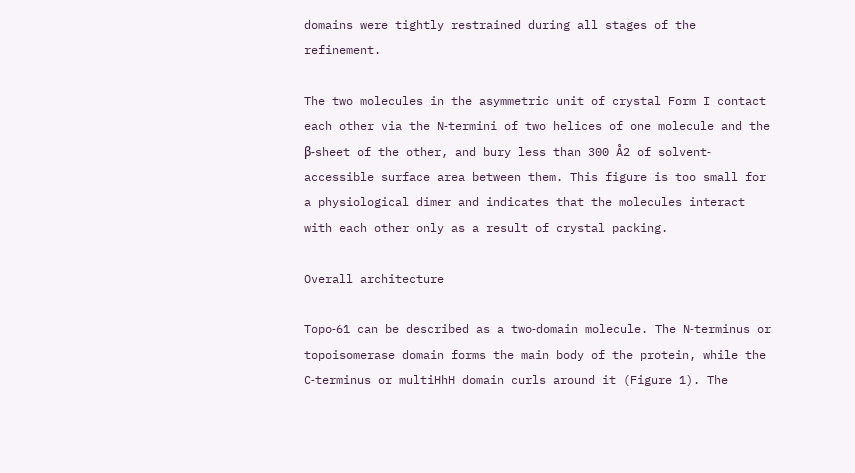domains were tightly restrained during all stages of the refinement.

The two molecules in the asymmetric unit of crystal Form I contact each other via the N‐termini of two helices of one molecule and the β‐sheet of the other, and bury less than 300 Å2 of solvent‐accessible surface area between them. This figure is too small for a physiological dimer and indicates that the molecules interact with each other only as a result of crystal packing.

Overall architecture

Topo‐61 can be described as a two‐domain molecule. The N‐terminus or topoisomerase domain forms the main body of the protein, while the C‐terminus or multiHhH domain curls around it (Figure 1). The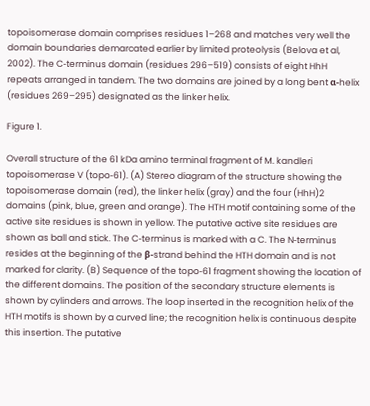topoisomerase domain comprises residues 1–268 and matches very well the domain boundaries demarcated earlier by limited proteolysis (Belova et al, 2002). The C‐terminus domain (residues 296–519) consists of eight HhH repeats arranged in tandem. The two domains are joined by a long bent α‐helix (residues 269–295) designated as the linker helix.

Figure 1.

Overall structure of the 61 kDa amino terminal fragment of M. kandleri topoisomerase V (topo‐61). (A) Stereo diagram of the structure showing the topoisomerase domain (red), the linker helix (gray) and the four (HhH)2 domains (pink, blue, green and orange). The HTH motif containing some of the active site residues is shown in yellow. The putative active site residues are shown as ball and stick. The C‐terminus is marked with a C. The N‐terminus resides at the beginning of the β‐strand behind the HTH domain and is not marked for clarity. (B) Sequence of the topo‐61 fragment showing the location of the different domains. The position of the secondary structure elements is shown by cylinders and arrows. The loop inserted in the recognition helix of the HTH motifs is shown by a curved line; the recognition helix is continuous despite this insertion. The putative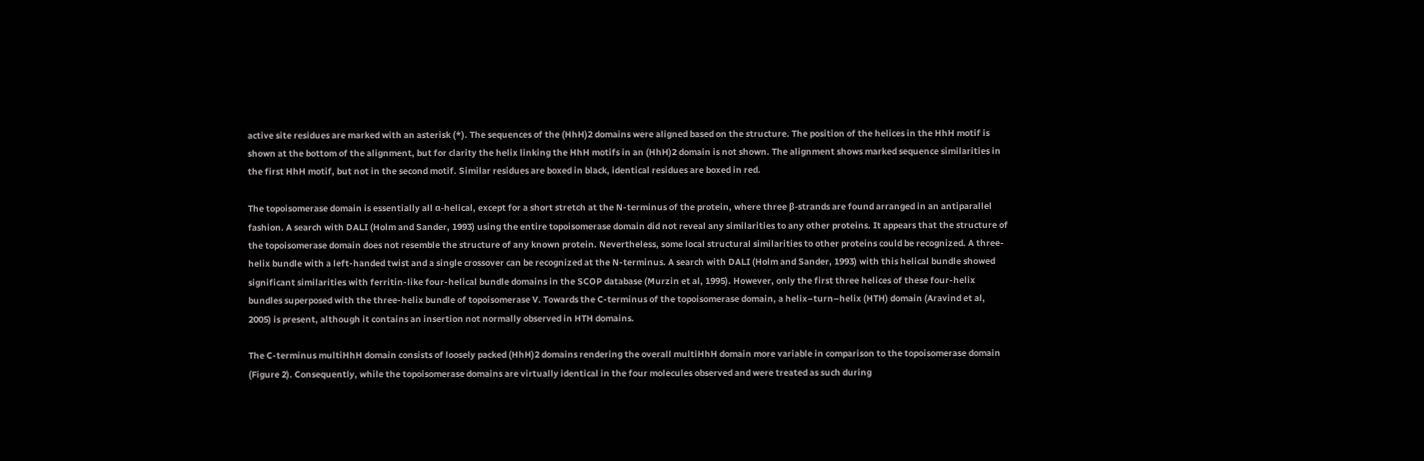active site residues are marked with an asterisk (*). The sequences of the (HhH)2 domains were aligned based on the structure. The position of the helices in the HhH motif is shown at the bottom of the alignment, but for clarity the helix linking the HhH motifs in an (HhH)2 domain is not shown. The alignment shows marked sequence similarities in the first HhH motif, but not in the second motif. Similar residues are boxed in black, identical residues are boxed in red.

The topoisomerase domain is essentially all α‐helical, except for a short stretch at the N‐terminus of the protein, where three β‐strands are found arranged in an antiparallel fashion. A search with DALI (Holm and Sander, 1993) using the entire topoisomerase domain did not reveal any similarities to any other proteins. It appears that the structure of the topoisomerase domain does not resemble the structure of any known protein. Nevertheless, some local structural similarities to other proteins could be recognized. A three‐helix bundle with a left‐handed twist and a single crossover can be recognized at the N‐terminus. A search with DALI (Holm and Sander, 1993) with this helical bundle showed significant similarities with ferritin‐like four‐helical bundle domains in the SCOP database (Murzin et al, 1995). However, only the first three helices of these four‐helix bundles superposed with the three‐helix bundle of topoisomerase V. Towards the C‐terminus of the topoisomerase domain, a helix–turn–helix (HTH) domain (Aravind et al, 2005) is present, although it contains an insertion not normally observed in HTH domains.

The C‐terminus multiHhH domain consists of loosely packed (HhH)2 domains rendering the overall multiHhH domain more variable in comparison to the topoisomerase domain (Figure 2). Consequently, while the topoisomerase domains are virtually identical in the four molecules observed and were treated as such during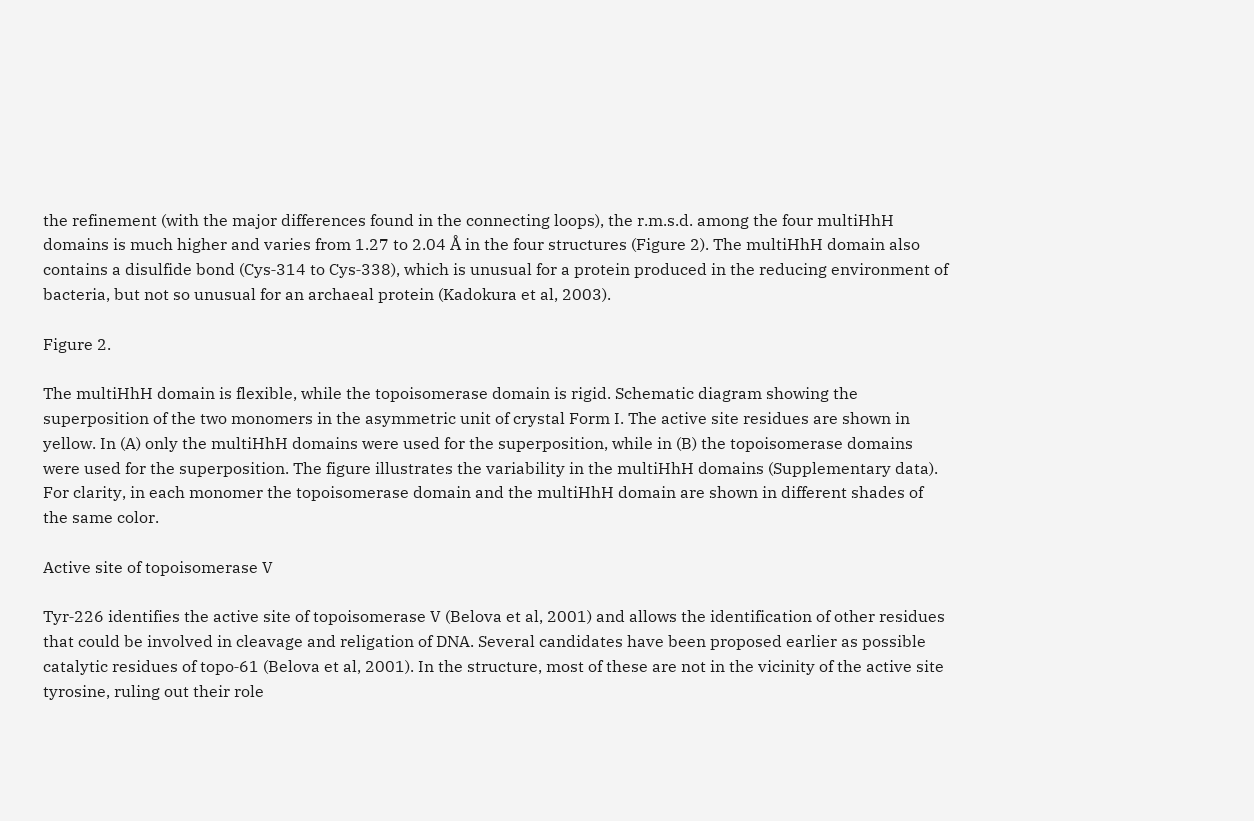the refinement (with the major differences found in the connecting loops), the r.m.s.d. among the four multiHhH domains is much higher and varies from 1.27 to 2.04 Å in the four structures (Figure 2). The multiHhH domain also contains a disulfide bond (Cys‐314 to Cys‐338), which is unusual for a protein produced in the reducing environment of bacteria, but not so unusual for an archaeal protein (Kadokura et al, 2003).

Figure 2.

The multiHhH domain is flexible, while the topoisomerase domain is rigid. Schematic diagram showing the superposition of the two monomers in the asymmetric unit of crystal Form I. The active site residues are shown in yellow. In (A) only the multiHhH domains were used for the superposition, while in (B) the topoisomerase domains were used for the superposition. The figure illustrates the variability in the multiHhH domains (Supplementary data). For clarity, in each monomer the topoisomerase domain and the multiHhH domain are shown in different shades of the same color.

Active site of topoisomerase V

Tyr‐226 identifies the active site of topoisomerase V (Belova et al, 2001) and allows the identification of other residues that could be involved in cleavage and religation of DNA. Several candidates have been proposed earlier as possible catalytic residues of topo‐61 (Belova et al, 2001). In the structure, most of these are not in the vicinity of the active site tyrosine, ruling out their role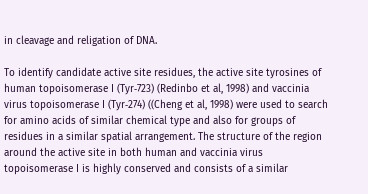in cleavage and religation of DNA.

To identify candidate active site residues, the active site tyrosines of human topoisomerase I (Tyr‐723) (Redinbo et al, 1998) and vaccinia virus topoisomerase I (Tyr‐274) ((Cheng et al, 1998) were used to search for amino acids of similar chemical type and also for groups of residues in a similar spatial arrangement. The structure of the region around the active site in both human and vaccinia virus topoisomerase I is highly conserved and consists of a similar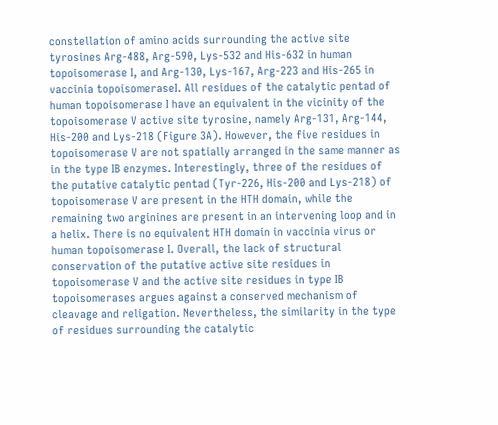constellation of amino acids surrounding the active site tyrosines Arg‐488, Arg‐590, Lys‐532 and His‐632 in human topoisomerase I, and Arg‐130, Lys‐167, Arg‐223 and His‐265 in vaccinia topoisomeraseI. All residues of the catalytic pentad of human topoisomerase I have an equivalent in the vicinity of the topoisomerase V active site tyrosine, namely Arg‐131, Arg‐144, His‐200 and Lys‐218 (Figure 3A). However, the five residues in topoisomerase V are not spatially arranged in the same manner as in the type IB enzymes. Interestingly, three of the residues of the putative catalytic pentad (Tyr‐226, His‐200 and Lys‐218) of topoisomerase V are present in the HTH domain, while the remaining two arginines are present in an intervening loop and in a helix. There is no equivalent HTH domain in vaccinia virus or human topoisomerase I. Overall, the lack of structural conservation of the putative active site residues in topoisomerase V and the active site residues in type IB topoisomerases argues against a conserved mechanism of cleavage and religation. Nevertheless, the similarity in the type of residues surrounding the catalytic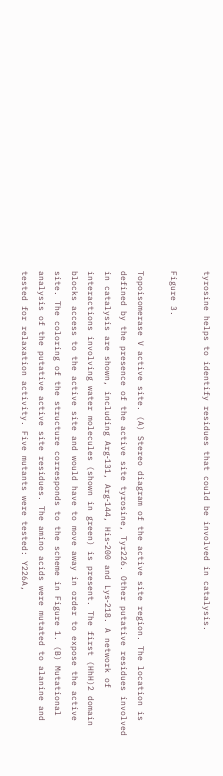tyrosine helps to identify residues that could be involved in catalysis.

Figure 3.

Topoisomerase V active site. (A) Stereo diagram of the active site region. The location is defined by the presence of the active site tyrosine, Tyr226. Other putative residues involved in catalysis are shown, including Arg‐131, Arg‐144, His‐200 and Lys‐218. A network of interactions involving water molecules (shown in green) is present. The first (HhH)2 domain blocks access to the active site and would have to move away in order to expose the active site. The coloring of the structure corresponds to the scheme in Figure 1. (B) Mutational analysis of the putative active site residues. The amino acids were mutated to alanine and tested for relaxation activity. Five mutants were tested: Y226A,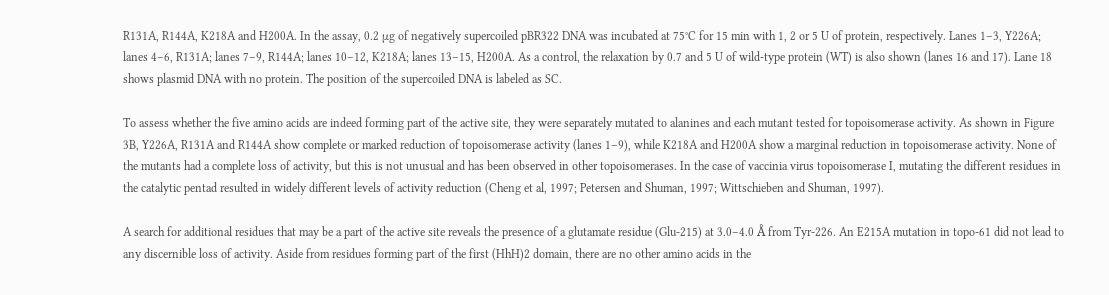R131A, R144A, K218A and H200A. In the assay, 0.2 μg of negatively supercoiled pBR322 DNA was incubated at 75°C for 15 min with 1, 2 or 5 U of protein, respectively. Lanes 1–3, Y226A; lanes 4–6, R131A; lanes 7–9, R144A; lanes 10–12, K218A; lanes 13–15, H200A. As a control, the relaxation by 0.7 and 5 U of wild‐type protein (WT) is also shown (lanes 16 and 17). Lane 18 shows plasmid DNA with no protein. The position of the supercoiled DNA is labeled as SC.

To assess whether the five amino acids are indeed forming part of the active site, they were separately mutated to alanines and each mutant tested for topoisomerase activity. As shown in Figure 3B, Y226A, R131A and R144A show complete or marked reduction of topoisomerase activity (lanes 1–9), while K218A and H200A show a marginal reduction in topoisomerase activity. None of the mutants had a complete loss of activity, but this is not unusual and has been observed in other topoisomerases. In the case of vaccinia virus topoisomerase I, mutating the different residues in the catalytic pentad resulted in widely different levels of activity reduction (Cheng et al, 1997; Petersen and Shuman, 1997; Wittschieben and Shuman, 1997).

A search for additional residues that may be a part of the active site reveals the presence of a glutamate residue (Glu‐215) at 3.0–4.0 Å from Tyr‐226. An E215A mutation in topo‐61 did not lead to any discernible loss of activity. Aside from residues forming part of the first (HhH)2 domain, there are no other amino acids in the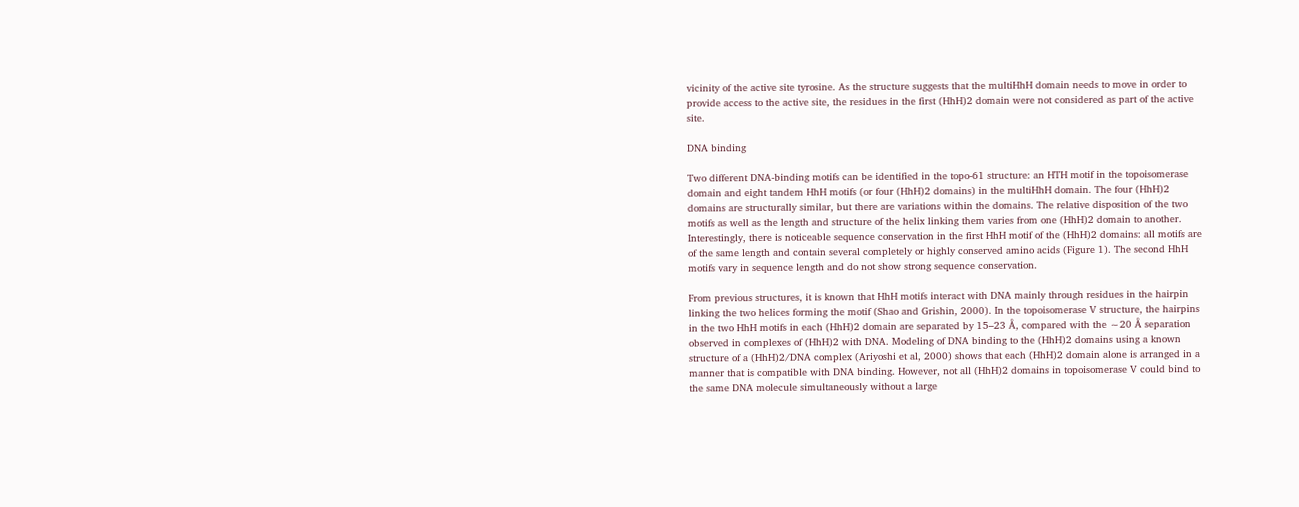vicinity of the active site tyrosine. As the structure suggests that the multiHhH domain needs to move in order to provide access to the active site, the residues in the first (HhH)2 domain were not considered as part of the active site.

DNA binding

Two different DNA‐binding motifs can be identified in the topo‐61 structure: an HTH motif in the topoisomerase domain and eight tandem HhH motifs (or four (HhH)2 domains) in the multiHhH domain. The four (HhH)2 domains are structurally similar, but there are variations within the domains. The relative disposition of the two motifs as well as the length and structure of the helix linking them varies from one (HhH)2 domain to another. Interestingly, there is noticeable sequence conservation in the first HhH motif of the (HhH)2 domains: all motifs are of the same length and contain several completely or highly conserved amino acids (Figure 1). The second HhH motifs vary in sequence length and do not show strong sequence conservation.

From previous structures, it is known that HhH motifs interact with DNA mainly through residues in the hairpin linking the two helices forming the motif (Shao and Grishin, 2000). In the topoisomerase V structure, the hairpins in the two HhH motifs in each (HhH)2 domain are separated by 15–23 Å, compared with the ∼20 Å separation observed in complexes of (HhH)2 with DNA. Modeling of DNA binding to the (HhH)2 domains using a known structure of a (HhH)2/DNA complex (Ariyoshi et al, 2000) shows that each (HhH)2 domain alone is arranged in a manner that is compatible with DNA binding. However, not all (HhH)2 domains in topoisomerase V could bind to the same DNA molecule simultaneously without a large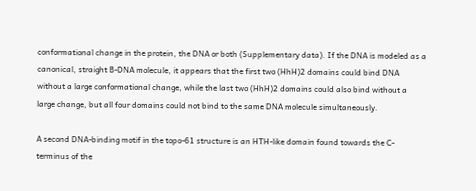conformational change in the protein, the DNA or both (Supplementary data). If the DNA is modeled as a canonical, straight B‐DNA molecule, it appears that the first two (HhH)2 domains could bind DNA without a large conformational change, while the last two (HhH)2 domains could also bind without a large change, but all four domains could not bind to the same DNA molecule simultaneously.

A second DNA‐binding motif in the topo‐61 structure is an HTH‐like domain found towards the C‐terminus of the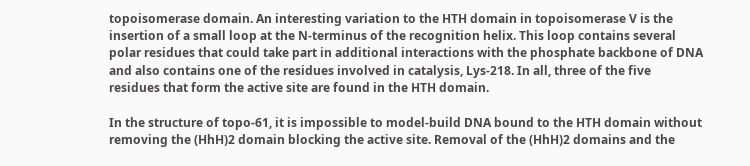topoisomerase domain. An interesting variation to the HTH domain in topoisomerase V is the insertion of a small loop at the N‐terminus of the recognition helix. This loop contains several polar residues that could take part in additional interactions with the phosphate backbone of DNA and also contains one of the residues involved in catalysis, Lys‐218. In all, three of the five residues that form the active site are found in the HTH domain.

In the structure of topo‐61, it is impossible to model‐build DNA bound to the HTH domain without removing the (HhH)2 domain blocking the active site. Removal of the (HhH)2 domains and the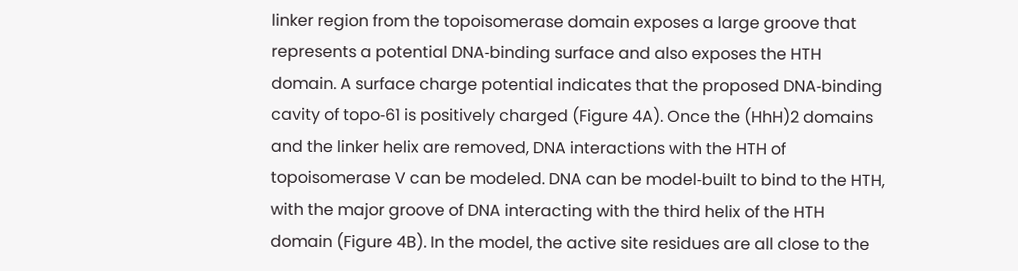linker region from the topoisomerase domain exposes a large groove that represents a potential DNA‐binding surface and also exposes the HTH domain. A surface charge potential indicates that the proposed DNA‐binding cavity of topo‐61 is positively charged (Figure 4A). Once the (HhH)2 domains and the linker helix are removed, DNA interactions with the HTH of topoisomerase V can be modeled. DNA can be model‐built to bind to the HTH, with the major groove of DNA interacting with the third helix of the HTH domain (Figure 4B). In the model, the active site residues are all close to the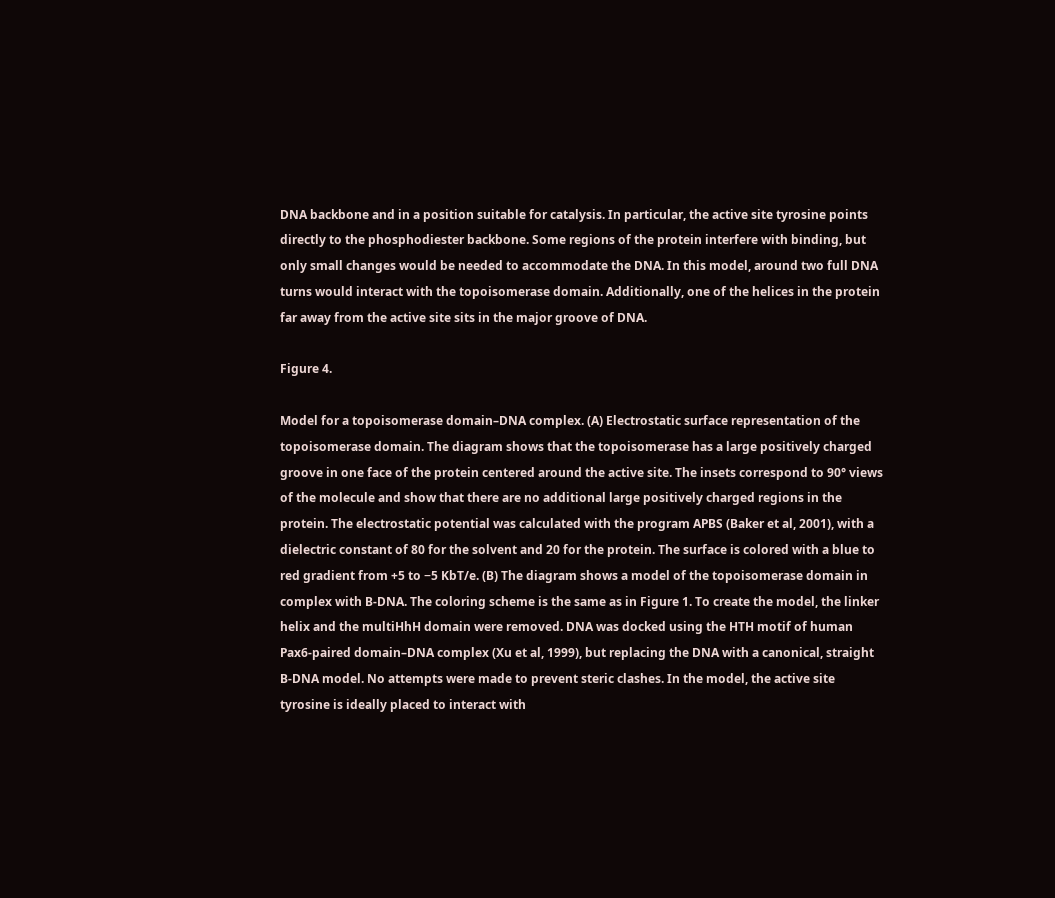DNA backbone and in a position suitable for catalysis. In particular, the active site tyrosine points directly to the phosphodiester backbone. Some regions of the protein interfere with binding, but only small changes would be needed to accommodate the DNA. In this model, around two full DNA turns would interact with the topoisomerase domain. Additionally, one of the helices in the protein far away from the active site sits in the major groove of DNA.

Figure 4.

Model for a topoisomerase domain–DNA complex. (A) Electrostatic surface representation of the topoisomerase domain. The diagram shows that the topoisomerase has a large positively charged groove in one face of the protein centered around the active site. The insets correspond to 90° views of the molecule and show that there are no additional large positively charged regions in the protein. The electrostatic potential was calculated with the program APBS (Baker et al, 2001), with a dielectric constant of 80 for the solvent and 20 for the protein. The surface is colored with a blue to red gradient from +5 to −5 KbT/e. (B) The diagram shows a model of the topoisomerase domain in complex with B‐DNA. The coloring scheme is the same as in Figure 1. To create the model, the linker helix and the multiHhH domain were removed. DNA was docked using the HTH motif of human Pax6‐paired domain–DNA complex (Xu et al, 1999), but replacing the DNA with a canonical, straight B‐DNA model. No attempts were made to prevent steric clashes. In the model, the active site tyrosine is ideally placed to interact with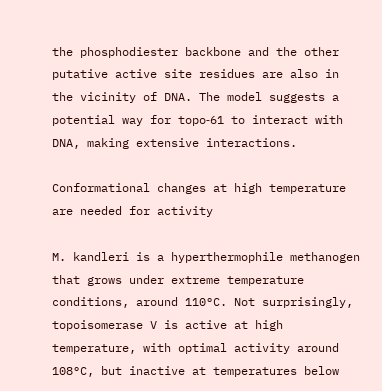the phosphodiester backbone and the other putative active site residues are also in the vicinity of DNA. The model suggests a potential way for topo‐61 to interact with DNA, making extensive interactions.

Conformational changes at high temperature are needed for activity

M. kandleri is a hyperthermophile methanogen that grows under extreme temperature conditions, around 110°C. Not surprisingly, topoisomerase V is active at high temperature, with optimal activity around 108°C, but inactive at temperatures below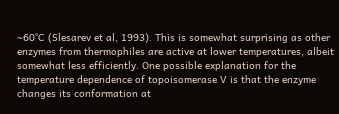∼60°C (Slesarev et al, 1993). This is somewhat surprising as other enzymes from thermophiles are active at lower temperatures, albeit somewhat less efficiently. One possible explanation for the temperature dependence of topoisomerase V is that the enzyme changes its conformation at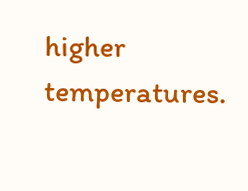higher temperatures.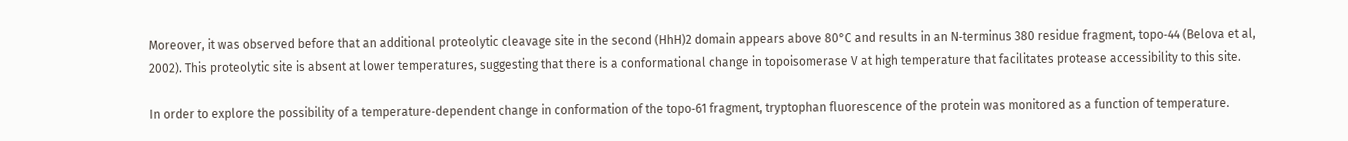Moreover, it was observed before that an additional proteolytic cleavage site in the second (HhH)2 domain appears above 80°C and results in an N‐terminus 380 residue fragment, topo‐44 (Belova et al, 2002). This proteolytic site is absent at lower temperatures, suggesting that there is a conformational change in topoisomerase V at high temperature that facilitates protease accessibility to this site.

In order to explore the possibility of a temperature‐dependent change in conformation of the topo‐61 fragment, tryptophan fluorescence of the protein was monitored as a function of temperature.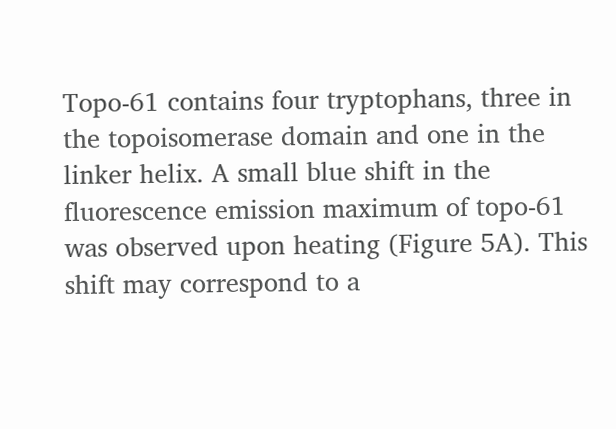Topo‐61 contains four tryptophans, three in the topoisomerase domain and one in the linker helix. A small blue shift in the fluorescence emission maximum of topo‐61 was observed upon heating (Figure 5A). This shift may correspond to a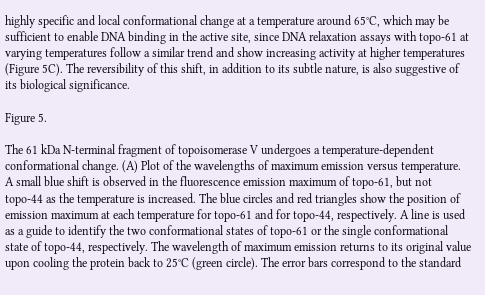highly specific and local conformational change at a temperature around 65°C, which may be sufficient to enable DNA binding in the active site, since DNA relaxation assays with topo‐61 at varying temperatures follow a similar trend and show increasing activity at higher temperatures (Figure 5C). The reversibility of this shift, in addition to its subtle nature, is also suggestive of its biological significance.

Figure 5.

The 61 kDa N‐terminal fragment of topoisomerase V undergoes a temperature‐dependent conformational change. (A) Plot of the wavelengths of maximum emission versus temperature. A small blue shift is observed in the fluorescence emission maximum of topo‐61, but not topo‐44 as the temperature is increased. The blue circles and red triangles show the position of emission maximum at each temperature for topo‐61 and for topo‐44, respectively. A line is used as a guide to identify the two conformational states of topo‐61 or the single conformational state of topo‐44, respectively. The wavelength of maximum emission returns to its original value upon cooling the protein back to 25°C (green circle). The error bars correspond to the standard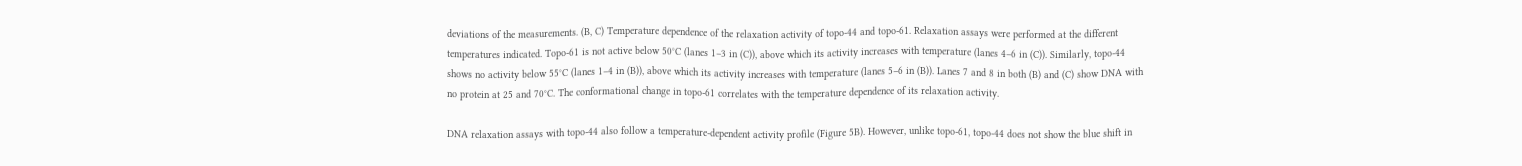deviations of the measurements. (B, C) Temperature dependence of the relaxation activity of topo‐44 and topo‐61. Relaxation assays were performed at the different temperatures indicated. Topo‐61 is not active below 50°C (lanes 1–3 in (C)), above which its activity increases with temperature (lanes 4–6 in (C)). Similarly, topo‐44 shows no activity below 55°C (lanes 1–4 in (B)), above which its activity increases with temperature (lanes 5–6 in (B)). Lanes 7 and 8 in both (B) and (C) show DNA with no protein at 25 and 70°C. The conformational change in topo‐61 correlates with the temperature dependence of its relaxation activity.

DNA relaxation assays with topo‐44 also follow a temperature‐dependent activity profile (Figure 5B). However, unlike topo‐61, topo‐44 does not show the blue shift in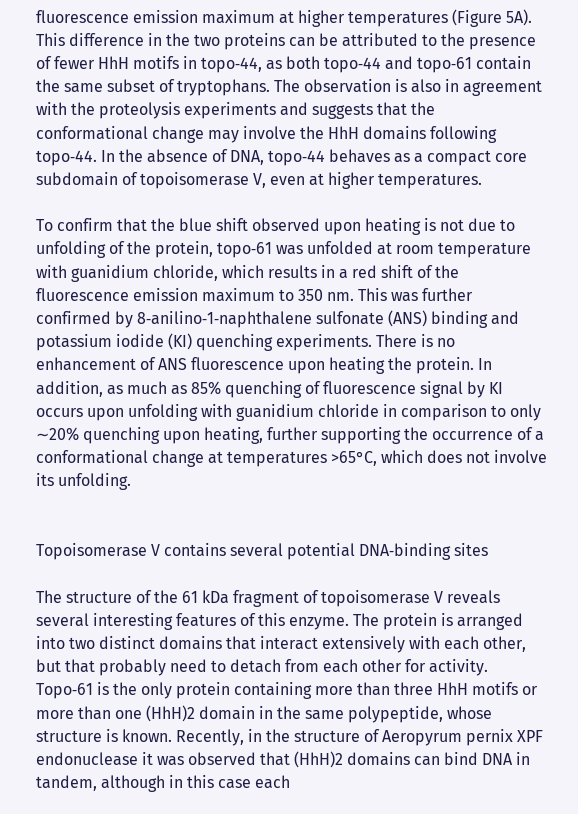fluorescence emission maximum at higher temperatures (Figure 5A). This difference in the two proteins can be attributed to the presence of fewer HhH motifs in topo‐44, as both topo‐44 and topo‐61 contain the same subset of tryptophans. The observation is also in agreement with the proteolysis experiments and suggests that the conformational change may involve the HhH domains following topo‐44. In the absence of DNA, topo‐44 behaves as a compact core subdomain of topoisomerase V, even at higher temperatures.

To confirm that the blue shift observed upon heating is not due to unfolding of the protein, topo‐61 was unfolded at room temperature with guanidium chloride, which results in a red shift of the fluorescence emission maximum to 350 nm. This was further confirmed by 8‐anilino‐1‐naphthalene sulfonate (ANS) binding and potassium iodide (KI) quenching experiments. There is no enhancement of ANS fluorescence upon heating the protein. In addition, as much as 85% quenching of fluorescence signal by KI occurs upon unfolding with guanidium chloride in comparison to only ∼20% quenching upon heating, further supporting the occurrence of a conformational change at temperatures >65°C, which does not involve its unfolding.


Topoisomerase V contains several potential DNA‐binding sites

The structure of the 61 kDa fragment of topoisomerase V reveals several interesting features of this enzyme. The protein is arranged into two distinct domains that interact extensively with each other, but that probably need to detach from each other for activity. Topo‐61 is the only protein containing more than three HhH motifs or more than one (HhH)2 domain in the same polypeptide, whose structure is known. Recently, in the structure of Aeropyrum pernix XPF endonuclease it was observed that (HhH)2 domains can bind DNA in tandem, although in this case each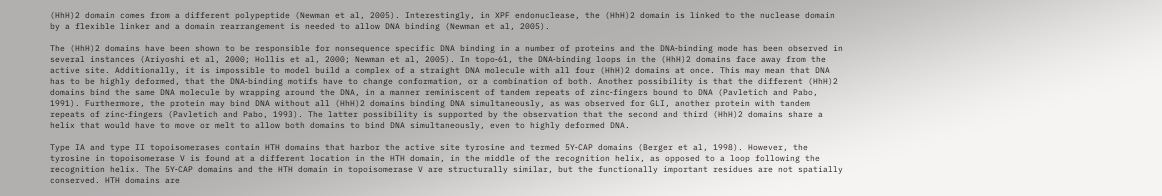(HhH)2 domain comes from a different polypeptide (Newman et al, 2005). Interestingly, in XPF endonuclease, the (HhH)2 domain is linked to the nuclease domain by a flexible linker and a domain rearrangement is needed to allow DNA binding (Newman et al, 2005).

The (HhH)2 domains have been shown to be responsible for nonsequence specific DNA binding in a number of proteins and the DNA‐binding mode has been observed in several instances (Ariyoshi et al, 2000; Hollis et al, 2000; Newman et al, 2005). In topo‐61, the DNA‐binding loops in the (HhH)2 domains face away from the active site. Additionally, it is impossible to model build a complex of a straight DNA molecule with all four (HhH)2 domains at once. This may mean that DNA has to be highly deformed, that the DNA‐binding motifs have to change conformation, or a combination of both. Another possibility is that the different (HhH)2 domains bind the same DNA molecule by wrapping around the DNA, in a manner reminiscent of tandem repeats of zinc‐fingers bound to DNA (Pavletich and Pabo, 1991). Furthermore, the protein may bind DNA without all (HhH)2 domains binding DNA simultaneously, as was observed for GLI, another protein with tandem repeats of zinc‐fingers (Pavletich and Pabo, 1993). The latter possibility is supported by the observation that the second and third (HhH)2 domains share a helix that would have to move or melt to allow both domains to bind DNA simultaneously, even to highly deformed DNA.

Type IA and type II topoisomerases contain HTH domains that harbor the active site tyrosine and termed 5Y‐CAP domains (Berger et al, 1998). However, the tyrosine in topoisomerase V is found at a different location in the HTH domain, in the middle of the recognition helix, as opposed to a loop following the recognition helix. The 5Y‐CAP domains and the HTH domain in topoisomerase V are structurally similar, but the functionally important residues are not spatially conserved. HTH domains are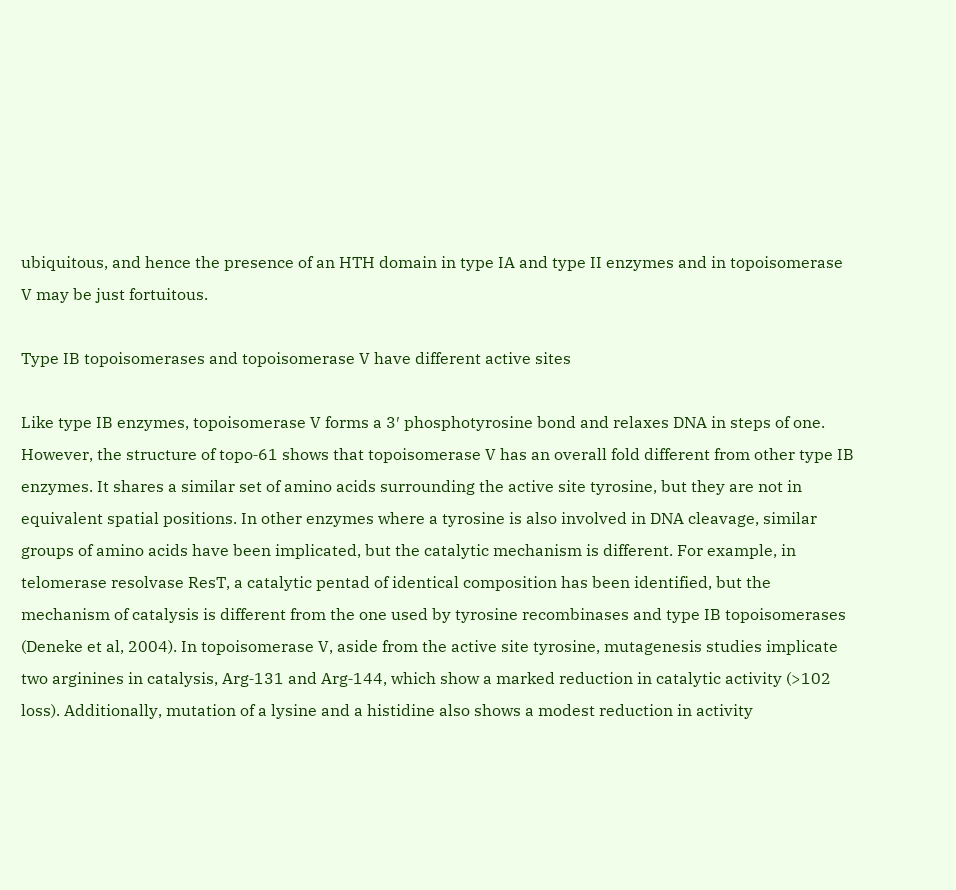ubiquitous, and hence the presence of an HTH domain in type IA and type II enzymes and in topoisomerase V may be just fortuitous.

Type IB topoisomerases and topoisomerase V have different active sites

Like type IB enzymes, topoisomerase V forms a 3′ phosphotyrosine bond and relaxes DNA in steps of one. However, the structure of topo‐61 shows that topoisomerase V has an overall fold different from other type IB enzymes. It shares a similar set of amino acids surrounding the active site tyrosine, but they are not in equivalent spatial positions. In other enzymes where a tyrosine is also involved in DNA cleavage, similar groups of amino acids have been implicated, but the catalytic mechanism is different. For example, in telomerase resolvase ResT, a catalytic pentad of identical composition has been identified, but the mechanism of catalysis is different from the one used by tyrosine recombinases and type IB topoisomerases (Deneke et al, 2004). In topoisomerase V, aside from the active site tyrosine, mutagenesis studies implicate two arginines in catalysis, Arg‐131 and Arg‐144, which show a marked reduction in catalytic activity (>102 loss). Additionally, mutation of a lysine and a histidine also shows a modest reduction in activity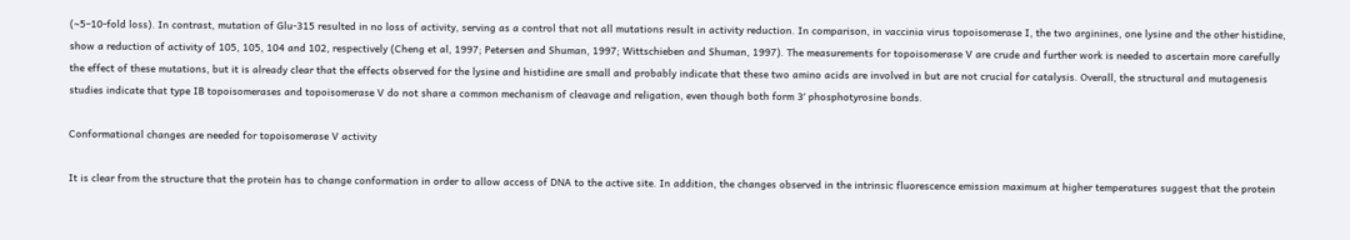(∼5–10‐fold loss). In contrast, mutation of Glu‐315 resulted in no loss of activity, serving as a control that not all mutations result in activity reduction. In comparison, in vaccinia virus topoisomerase I, the two arginines, one lysine and the other histidine, show a reduction of activity of 105, 105, 104 and 102, respectively (Cheng et al, 1997; Petersen and Shuman, 1997; Wittschieben and Shuman, 1997). The measurements for topoisomerase V are crude and further work is needed to ascertain more carefully the effect of these mutations, but it is already clear that the effects observed for the lysine and histidine are small and probably indicate that these two amino acids are involved in but are not crucial for catalysis. Overall, the structural and mutagenesis studies indicate that type IB topoisomerases and topoisomerase V do not share a common mechanism of cleavage and religation, even though both form 3′ phosphotyrosine bonds.

Conformational changes are needed for topoisomerase V activity

It is clear from the structure that the protein has to change conformation in order to allow access of DNA to the active site. In addition, the changes observed in the intrinsic fluorescence emission maximum at higher temperatures suggest that the protein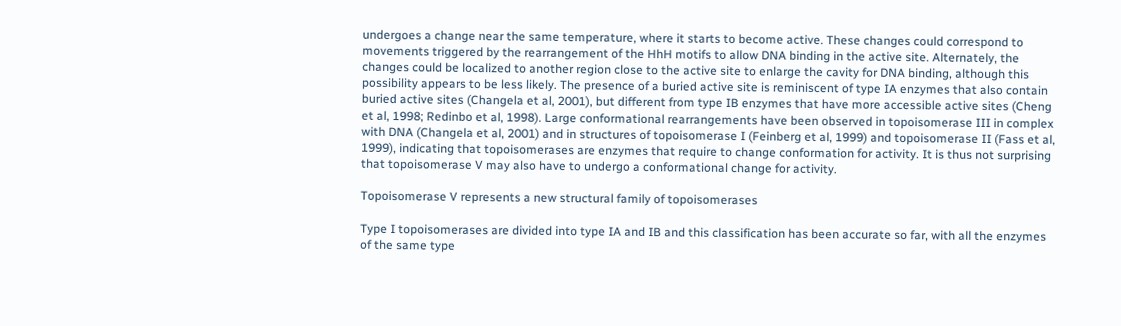undergoes a change near the same temperature, where it starts to become active. These changes could correspond to movements triggered by the rearrangement of the HhH motifs to allow DNA binding in the active site. Alternately, the changes could be localized to another region close to the active site to enlarge the cavity for DNA binding, although this possibility appears to be less likely. The presence of a buried active site is reminiscent of type IA enzymes that also contain buried active sites (Changela et al, 2001), but different from type IB enzymes that have more accessible active sites (Cheng et al, 1998; Redinbo et al, 1998). Large conformational rearrangements have been observed in topoisomerase III in complex with DNA (Changela et al, 2001) and in structures of topoisomerase I (Feinberg et al, 1999) and topoisomerase II (Fass et al, 1999), indicating that topoisomerases are enzymes that require to change conformation for activity. It is thus not surprising that topoisomerase V may also have to undergo a conformational change for activity.

Topoisomerase V represents a new structural family of topoisomerases

Type I topoisomerases are divided into type IA and IB and this classification has been accurate so far, with all the enzymes of the same type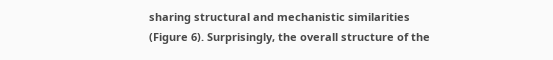sharing structural and mechanistic similarities (Figure 6). Surprisingly, the overall structure of the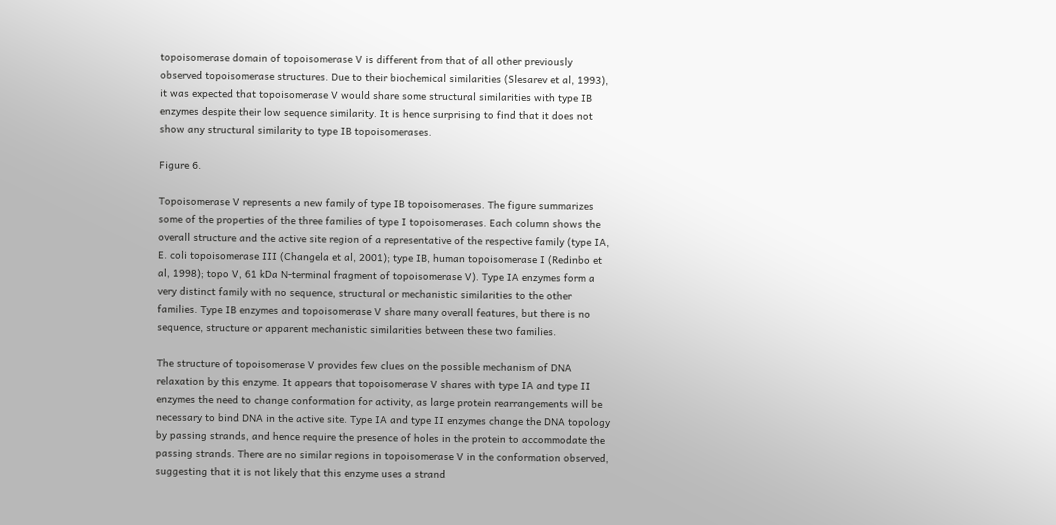topoisomerase domain of topoisomerase V is different from that of all other previously observed topoisomerase structures. Due to their biochemical similarities (Slesarev et al, 1993), it was expected that topoisomerase V would share some structural similarities with type IB enzymes despite their low sequence similarity. It is hence surprising to find that it does not show any structural similarity to type IB topoisomerases.

Figure 6.

Topoisomerase V represents a new family of type IB topoisomerases. The figure summarizes some of the properties of the three families of type I topoisomerases. Each column shows the overall structure and the active site region of a representative of the respective family (type IA, E. coli topoisomerase III (Changela et al, 2001); type IB, human topoisomerase I (Redinbo et al, 1998); topo V, 61 kDa N‐terminal fragment of topoisomerase V). Type IA enzymes form a very distinct family with no sequence, structural or mechanistic similarities to the other families. Type IB enzymes and topoisomerase V share many overall features, but there is no sequence, structure or apparent mechanistic similarities between these two families.

The structure of topoisomerase V provides few clues on the possible mechanism of DNA relaxation by this enzyme. It appears that topoisomerase V shares with type IA and type II enzymes the need to change conformation for activity, as large protein rearrangements will be necessary to bind DNA in the active site. Type IA and type II enzymes change the DNA topology by passing strands, and hence require the presence of holes in the protein to accommodate the passing strands. There are no similar regions in topoisomerase V in the conformation observed, suggesting that it is not likely that this enzyme uses a strand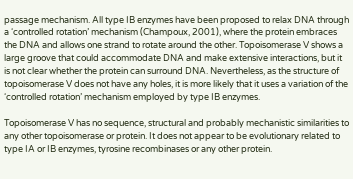passage mechanism. All type IB enzymes have been proposed to relax DNA through a ‘controlled rotation’ mechanism (Champoux, 2001), where the protein embraces the DNA and allows one strand to rotate around the other. Topoisomerase V shows a large groove that could accommodate DNA and make extensive interactions, but it is not clear whether the protein can surround DNA. Nevertheless, as the structure of topoisomerase V does not have any holes, it is more likely that it uses a variation of the ‘controlled rotation’ mechanism employed by type IB enzymes.

Topoisomerase V has no sequence, structural and probably mechanistic similarities to any other topoisomerase or protein. It does not appear to be evolutionary related to type IA or IB enzymes, tyrosine recombinases or any other protein.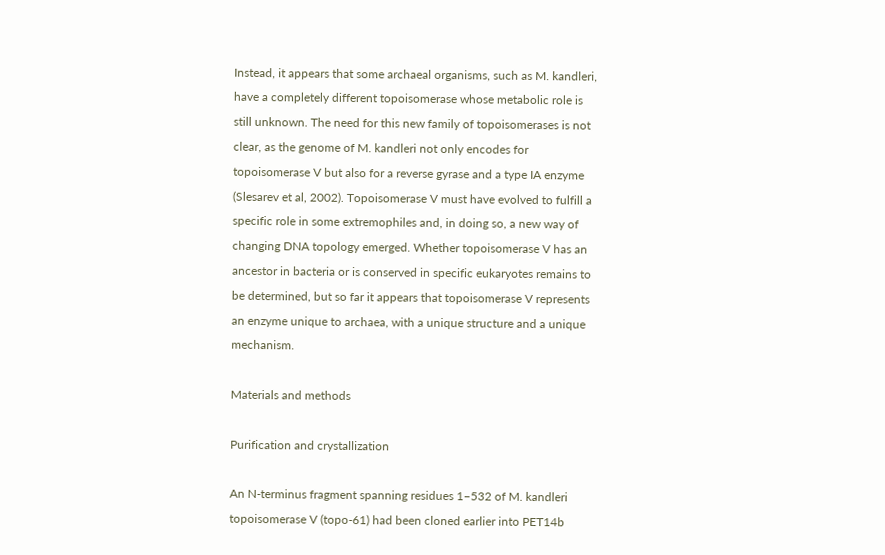Instead, it appears that some archaeal organisms, such as M. kandleri, have a completely different topoisomerase whose metabolic role is still unknown. The need for this new family of topoisomerases is not clear, as the genome of M. kandleri not only encodes for topoisomerase V but also for a reverse gyrase and a type IA enzyme (Slesarev et al, 2002). Topoisomerase V must have evolved to fulfill a specific role in some extremophiles and, in doing so, a new way of changing DNA topology emerged. Whether topoisomerase V has an ancestor in bacteria or is conserved in specific eukaryotes remains to be determined, but so far it appears that topoisomerase V represents an enzyme unique to archaea, with a unique structure and a unique mechanism.

Materials and methods

Purification and crystallization

An N‐terminus fragment spanning residues 1–532 of M. kandleri topoisomerase V (topo‐61) had been cloned earlier into PET14b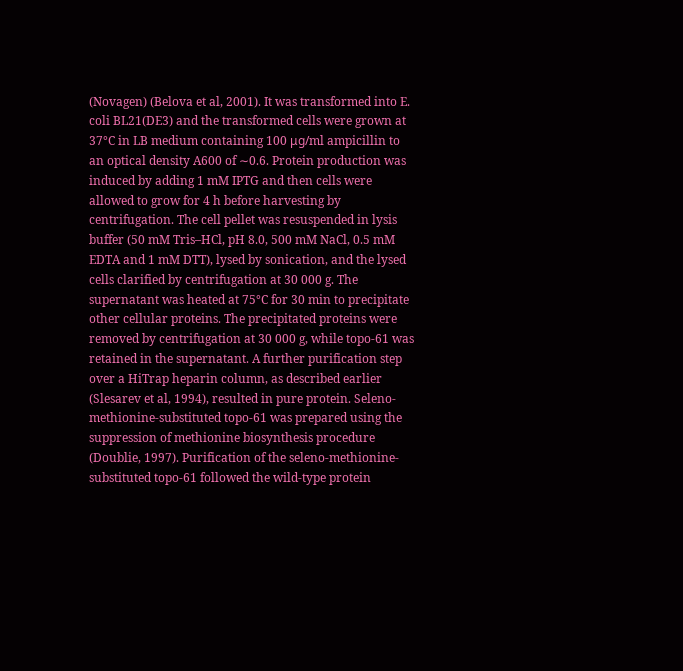(Novagen) (Belova et al, 2001). It was transformed into E. coli BL21(DE3) and the transformed cells were grown at 37°C in LB medium containing 100 μg/ml ampicillin to an optical density A600 of ∼0.6. Protein production was induced by adding 1 mM IPTG and then cells were allowed to grow for 4 h before harvesting by centrifugation. The cell pellet was resuspended in lysis buffer (50 mM Tris–HCl, pH 8.0, 500 mM NaCl, 0.5 mM EDTA and 1 mM DTT), lysed by sonication, and the lysed cells clarified by centrifugation at 30 000 g. The supernatant was heated at 75°C for 30 min to precipitate other cellular proteins. The precipitated proteins were removed by centrifugation at 30 000 g, while topo‐61 was retained in the supernatant. A further purification step over a HiTrap heparin column, as described earlier (Slesarev et al, 1994), resulted in pure protein. Seleno‐methionine‐substituted topo‐61 was prepared using the suppression of methionine biosynthesis procedure (Doublie, 1997). Purification of the seleno‐methionine‐substituted topo‐61 followed the wild‐type protein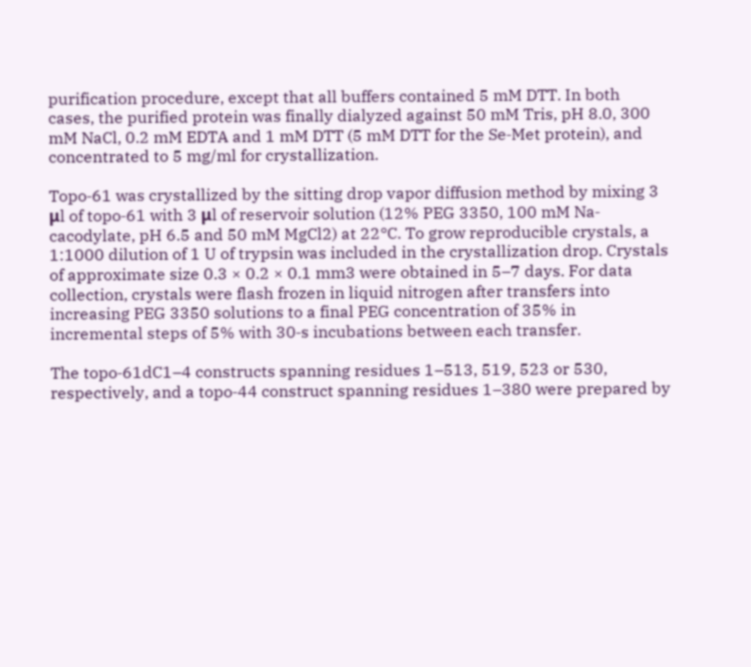purification procedure, except that all buffers contained 5 mM DTT. In both cases, the purified protein was finally dialyzed against 50 mM Tris, pH 8.0, 300 mM NaCl, 0.2 mM EDTA and 1 mM DTT (5 mM DTT for the Se‐Met protein), and concentrated to 5 mg/ml for crystallization.

Topo‐61 was crystallized by the sitting drop vapor diffusion method by mixing 3 μl of topo‐61 with 3 μl of reservoir solution (12% PEG 3350, 100 mM Na‐cacodylate, pH 6.5 and 50 mM MgCl2) at 22°C. To grow reproducible crystals, a 1:1000 dilution of 1 U of trypsin was included in the crystallization drop. Crystals of approximate size 0.3 × 0.2 × 0.1 mm3 were obtained in 5–7 days. For data collection, crystals were flash frozen in liquid nitrogen after transfers into increasing PEG 3350 solutions to a final PEG concentration of 35% in incremental steps of 5% with 30‐s incubations between each transfer.

The topo‐61dC1–4 constructs spanning residues 1–513, 519, 523 or 530, respectively, and a topo‐44 construct spanning residues 1–380 were prepared by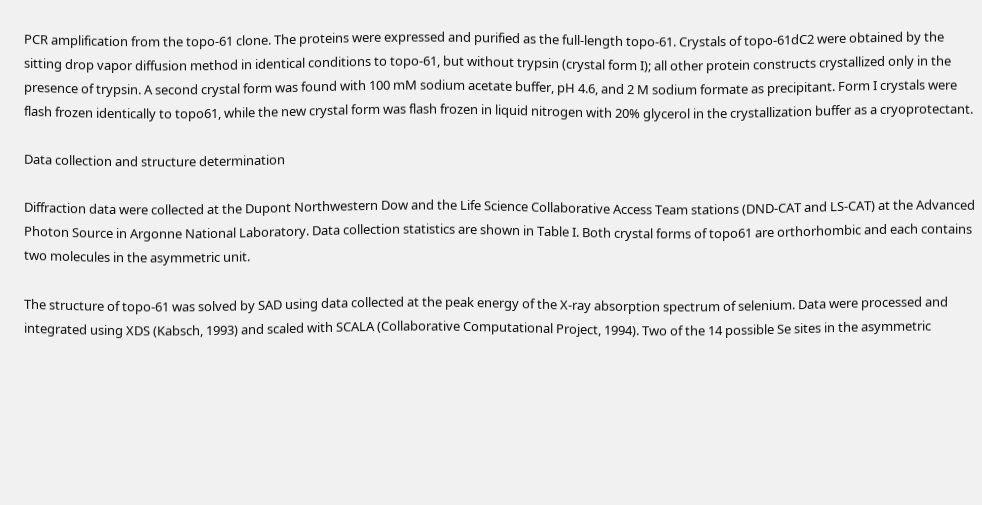PCR amplification from the topo‐61 clone. The proteins were expressed and purified as the full‐length topo‐61. Crystals of topo‐61dC2 were obtained by the sitting drop vapor diffusion method in identical conditions to topo‐61, but without trypsin (crystal form I); all other protein constructs crystallized only in the presence of trypsin. A second crystal form was found with 100 mM sodium acetate buffer, pH 4.6, and 2 M sodium formate as precipitant. Form I crystals were flash frozen identically to topo61, while the new crystal form was flash frozen in liquid nitrogen with 20% glycerol in the crystallization buffer as a cryoprotectant.

Data collection and structure determination

Diffraction data were collected at the Dupont Northwestern Dow and the Life Science Collaborative Access Team stations (DND‐CAT and LS‐CAT) at the Advanced Photon Source in Argonne National Laboratory. Data collection statistics are shown in Table I. Both crystal forms of topo61 are orthorhombic and each contains two molecules in the asymmetric unit.

The structure of topo‐61 was solved by SAD using data collected at the peak energy of the X‐ray absorption spectrum of selenium. Data were processed and integrated using XDS (Kabsch, 1993) and scaled with SCALA (Collaborative Computational Project, 1994). Two of the 14 possible Se sites in the asymmetric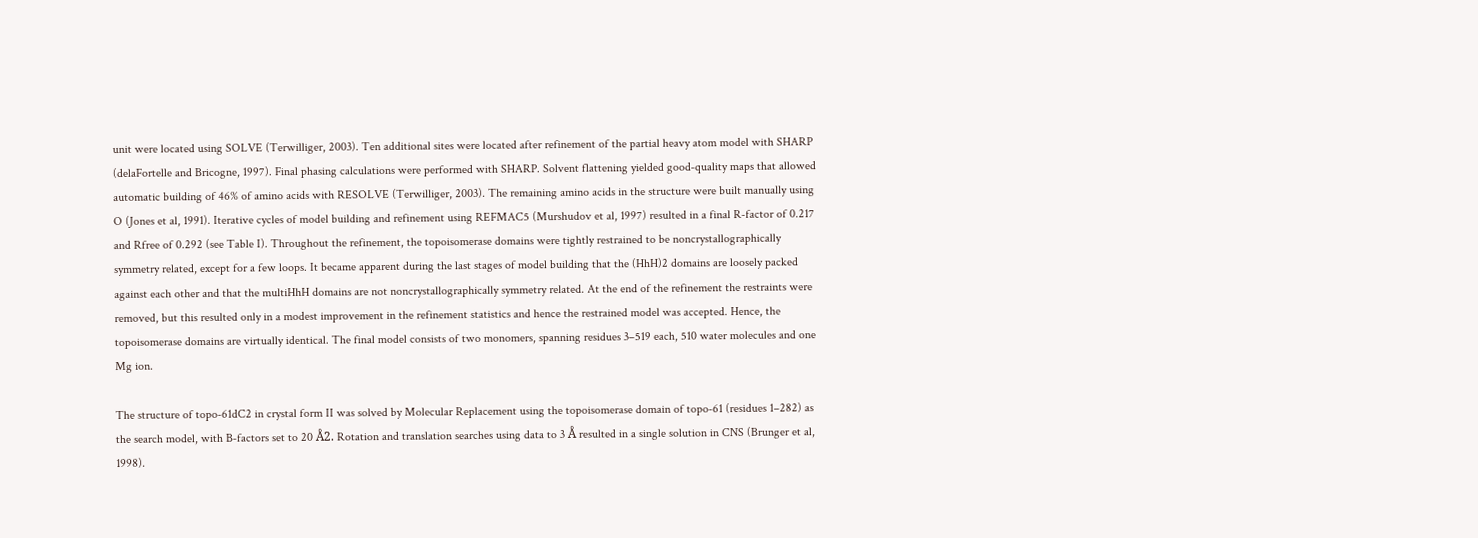unit were located using SOLVE (Terwilliger, 2003). Ten additional sites were located after refinement of the partial heavy atom model with SHARP (delaFortelle and Bricogne, 1997). Final phasing calculations were performed with SHARP. Solvent flattening yielded good‐quality maps that allowed automatic building of 46% of amino acids with RESOLVE (Terwilliger, 2003). The remaining amino acids in the structure were built manually using O (Jones et al, 1991). Iterative cycles of model building and refinement using REFMAC5 (Murshudov et al, 1997) resulted in a final R‐factor of 0.217 and Rfree of 0.292 (see Table I). Throughout the refinement, the topoisomerase domains were tightly restrained to be noncrystallographically symmetry related, except for a few loops. It became apparent during the last stages of model building that the (HhH)2 domains are loosely packed against each other and that the multiHhH domains are not noncrystallographically symmetry related. At the end of the refinement the restraints were removed, but this resulted only in a modest improvement in the refinement statistics and hence the restrained model was accepted. Hence, the topoisomerase domains are virtually identical. The final model consists of two monomers, spanning residues 3–519 each, 510 water molecules and one Mg ion.

The structure of topo‐61dC2 in crystal form II was solved by Molecular Replacement using the topoisomerase domain of topo‐61 (residues 1–282) as the search model, with B‐factors set to 20 Å2. Rotation and translation searches using data to 3 Å resulted in a single solution in CNS (Brunger et al, 1998).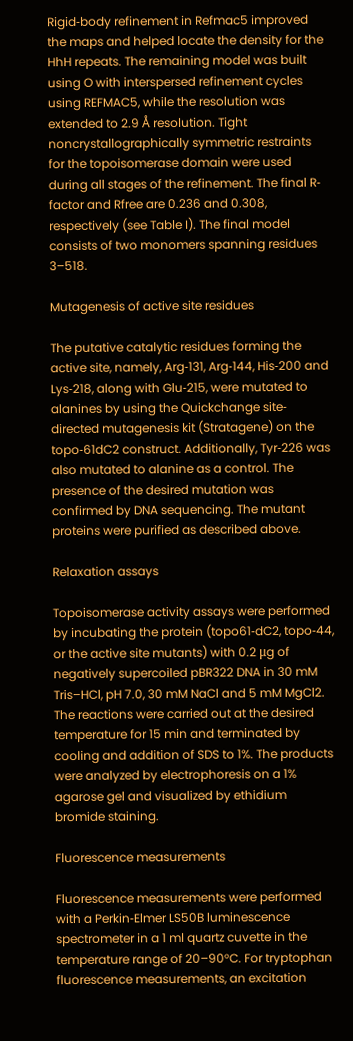Rigid‐body refinement in Refmac5 improved the maps and helped locate the density for the HhH repeats. The remaining model was built using O with interspersed refinement cycles using REFMAC5, while the resolution was extended to 2.9 Å resolution. Tight noncrystallographically symmetric restraints for the topoisomerase domain were used during all stages of the refinement. The final R‐factor and Rfree are 0.236 and 0.308, respectively (see Table I). The final model consists of two monomers spanning residues 3–518.

Mutagenesis of active site residues

The putative catalytic residues forming the active site, namely, Arg‐131, Arg‐144, His‐200 and Lys‐218, along with Glu‐215, were mutated to alanines by using the Quickchange site‐directed mutagenesis kit (Stratagene) on the topo‐61dC2 construct. Additionally, Tyr‐226 was also mutated to alanine as a control. The presence of the desired mutation was confirmed by DNA sequencing. The mutant proteins were purified as described above.

Relaxation assays

Topoisomerase activity assays were performed by incubating the protein (topo61‐dC2, topo‐44, or the active site mutants) with 0.2 μg of negatively supercoiled pBR322 DNA in 30 mM Tris–HCl, pH 7.0, 30 mM NaCl and 5 mM MgCl2. The reactions were carried out at the desired temperature for 15 min and terminated by cooling and addition of SDS to 1%. The products were analyzed by electrophoresis on a 1% agarose gel and visualized by ethidium bromide staining.

Fluorescence measurements

Fluorescence measurements were performed with a Perkin‐Elmer LS50B luminescence spectrometer in a 1 ml quartz cuvette in the temperature range of 20–90°C. For tryptophan fluorescence measurements, an excitation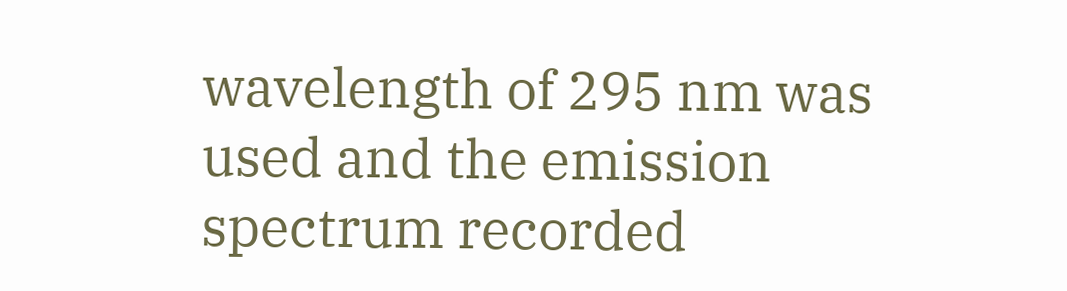wavelength of 295 nm was used and the emission spectrum recorded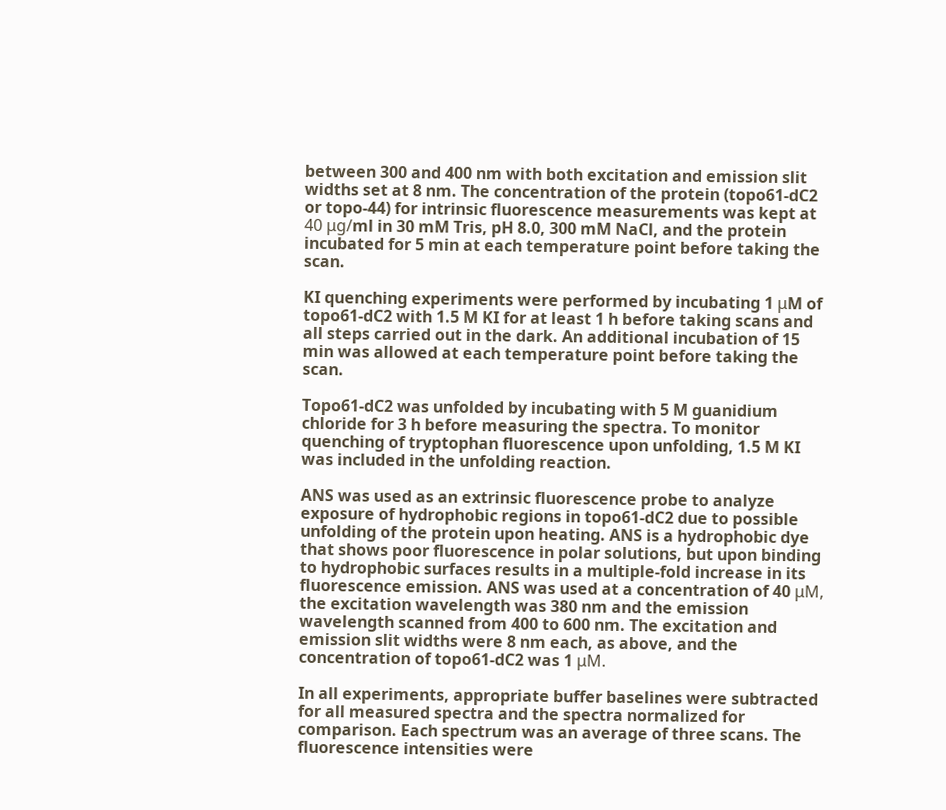between 300 and 400 nm with both excitation and emission slit widths set at 8 nm. The concentration of the protein (topo61‐dC2 or topo‐44) for intrinsic fluorescence measurements was kept at 40 μg/ml in 30 mM Tris, pH 8.0, 300 mM NaCl, and the protein incubated for 5 min at each temperature point before taking the scan.

KI quenching experiments were performed by incubating 1 μM of topo61‐dC2 with 1.5 M KI for at least 1 h before taking scans and all steps carried out in the dark. An additional incubation of 15 min was allowed at each temperature point before taking the scan.

Topo61‐dC2 was unfolded by incubating with 5 M guanidium chloride for 3 h before measuring the spectra. To monitor quenching of tryptophan fluorescence upon unfolding, 1.5 M KI was included in the unfolding reaction.

ANS was used as an extrinsic fluorescence probe to analyze exposure of hydrophobic regions in topo61‐dC2 due to possible unfolding of the protein upon heating. ANS is a hydrophobic dye that shows poor fluorescence in polar solutions, but upon binding to hydrophobic surfaces results in a multiple‐fold increase in its fluorescence emission. ANS was used at a concentration of 40 μM, the excitation wavelength was 380 nm and the emission wavelength scanned from 400 to 600 nm. The excitation and emission slit widths were 8 nm each, as above, and the concentration of topo61‐dC2 was 1 μM.

In all experiments, appropriate buffer baselines were subtracted for all measured spectra and the spectra normalized for comparison. Each spectrum was an average of three scans. The fluorescence intensities were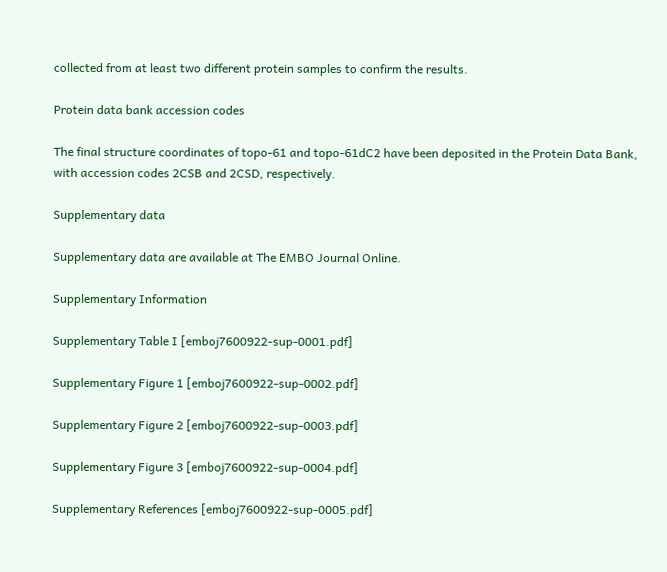collected from at least two different protein samples to confirm the results.

Protein data bank accession codes

The final structure coordinates of topo‐61 and topo‐61dC2 have been deposited in the Protein Data Bank, with accession codes 2CSB and 2CSD, respectively.

Supplementary data

Supplementary data are available at The EMBO Journal Online.

Supplementary Information

Supplementary Table I [emboj7600922-sup-0001.pdf]

Supplementary Figure 1 [emboj7600922-sup-0002.pdf]

Supplementary Figure 2 [emboj7600922-sup-0003.pdf]

Supplementary Figure 3 [emboj7600922-sup-0004.pdf]

Supplementary References [emboj7600922-sup-0005.pdf]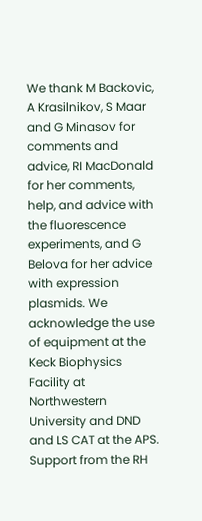We thank M Backovic, A Krasilnikov, S Maar and G Minasov for comments and advice, RI MacDonald for her comments, help, and advice with the fluorescence experiments, and G Belova for her advice with expression plasmids. We acknowledge the use of equipment at the Keck Biophysics Facility at Northwestern University and DND and LS CAT at the APS. Support from the RH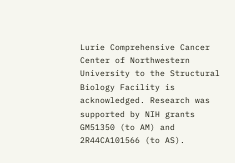Lurie Comprehensive Cancer Center of Northwestern University to the Structural Biology Facility is acknowledged. Research was supported by NIH grants GM51350 (to AM) and 2R44CA101566 (to AS).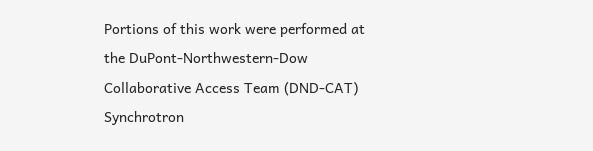Portions of this work were performed at the DuPont‐Northwestern‐Dow Collaborative Access Team (DND‐CAT) Synchrotron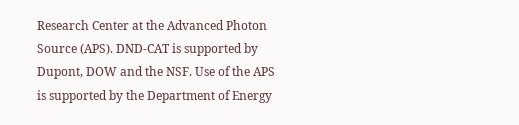Research Center at the Advanced Photon Source (APS). DND‐CAT is supported by Dupont, DOW and the NSF. Use of the APS is supported by the Department of Energy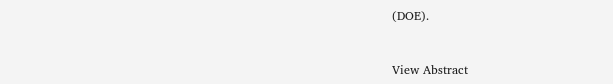(DOE).


View Abstract